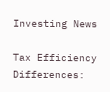Investing News

Tax Efficiency Differences: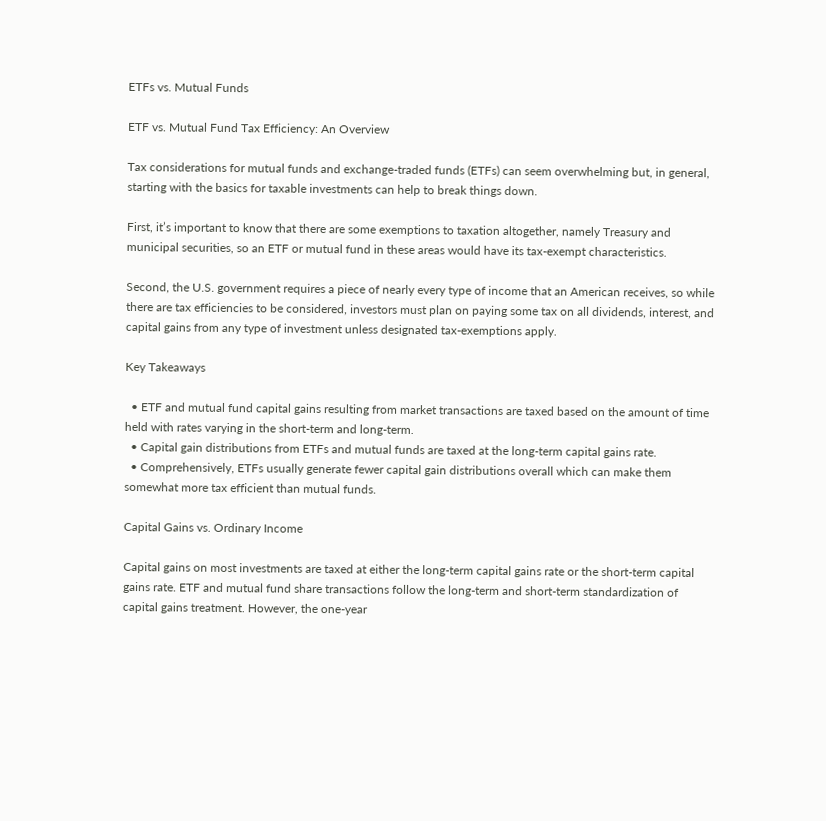ETFs vs. Mutual Funds

ETF vs. Mutual Fund Tax Efficiency: An Overview

Tax considerations for mutual funds and exchange-traded funds (ETFs) can seem overwhelming but, in general, starting with the basics for taxable investments can help to break things down.

First, it’s important to know that there are some exemptions to taxation altogether, namely Treasury and municipal securities, so an ETF or mutual fund in these areas would have its tax-exempt characteristics.

Second, the U.S. government requires a piece of nearly every type of income that an American receives, so while there are tax efficiencies to be considered, investors must plan on paying some tax on all dividends, interest, and capital gains from any type of investment unless designated tax-exemptions apply.

Key Takeaways

  • ETF and mutual fund capital gains resulting from market transactions are taxed based on the amount of time held with rates varying in the short-term and long-term.
  • Capital gain distributions from ETFs and mutual funds are taxed at the long-term capital gains rate.
  • Comprehensively, ETFs usually generate fewer capital gain distributions overall which can make them somewhat more tax efficient than mutual funds.

Capital Gains vs. Ordinary Income

Capital gains on most investments are taxed at either the long-term capital gains rate or the short-term capital gains rate. ETF and mutual fund share transactions follow the long-term and short-term standardization of capital gains treatment. However, the one-year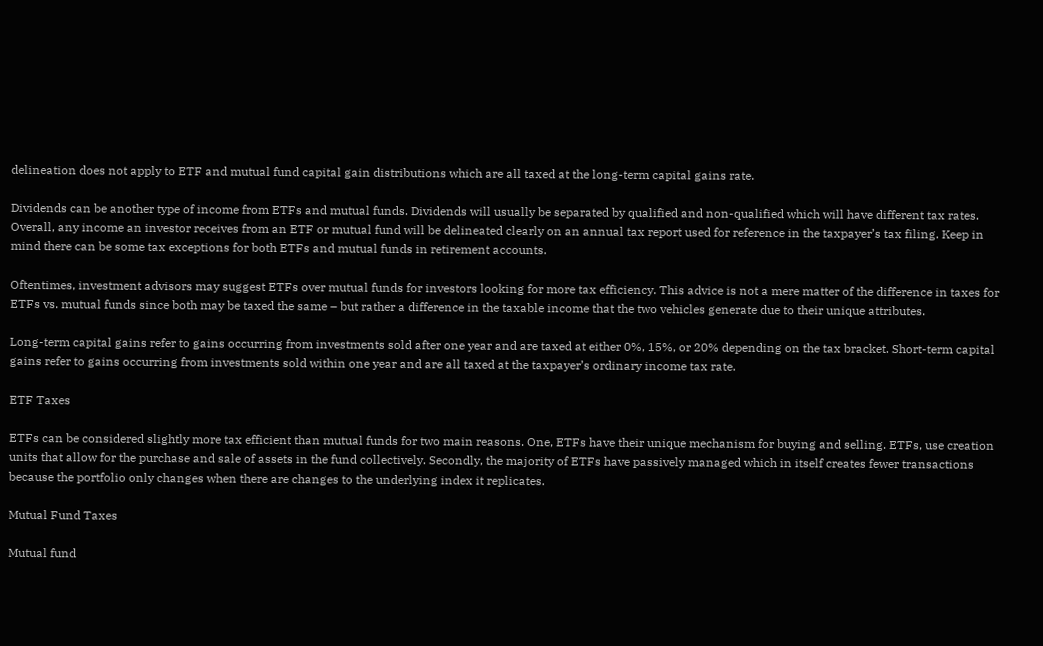delineation does not apply to ETF and mutual fund capital gain distributions which are all taxed at the long-term capital gains rate.

Dividends can be another type of income from ETFs and mutual funds. Dividends will usually be separated by qualified and non-qualified which will have different tax rates. Overall, any income an investor receives from an ETF or mutual fund will be delineated clearly on an annual tax report used for reference in the taxpayer’s tax filing. Keep in mind there can be some tax exceptions for both ETFs and mutual funds in retirement accounts.

Oftentimes, investment advisors may suggest ETFs over mutual funds for investors looking for more tax efficiency. This advice is not a mere matter of the difference in taxes for ETFs vs. mutual funds since both may be taxed the same – but rather a difference in the taxable income that the two vehicles generate due to their unique attributes.

Long-term capital gains refer to gains occurring from investments sold after one year and are taxed at either 0%, 15%, or 20% depending on the tax bracket. Short-term capital gains refer to gains occurring from investments sold within one year and are all taxed at the taxpayer’s ordinary income tax rate.

ETF Taxes

ETFs can be considered slightly more tax efficient than mutual funds for two main reasons. One, ETFs have their unique mechanism for buying and selling. ETFs, use creation units that allow for the purchase and sale of assets in the fund collectively. Secondly, the majority of ETFs have passively managed which in itself creates fewer transactions because the portfolio only changes when there are changes to the underlying index it replicates.

Mutual Fund Taxes

Mutual fund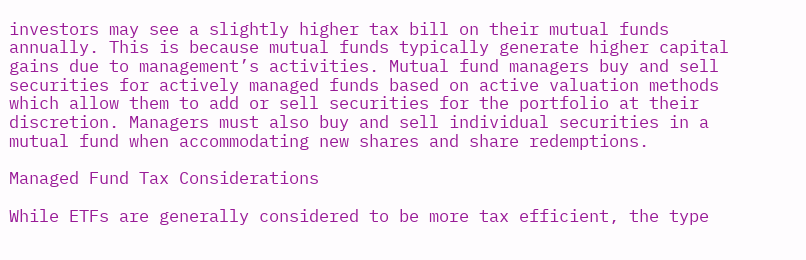investors may see a slightly higher tax bill on their mutual funds annually. This is because mutual funds typically generate higher capital gains due to management’s activities. Mutual fund managers buy and sell securities for actively managed funds based on active valuation methods which allow them to add or sell securities for the portfolio at their discretion. Managers must also buy and sell individual securities in a mutual fund when accommodating new shares and share redemptions.

Managed Fund Tax Considerations

While ETFs are generally considered to be more tax efficient, the type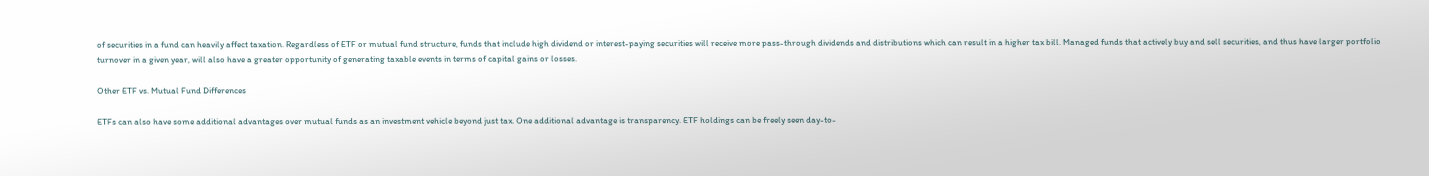of securities in a fund can heavily affect taxation. Regardless of ETF or mutual fund structure, funds that include high dividend or interest-paying securities will receive more pass-through dividends and distributions which can result in a higher tax bill. Managed funds that actively buy and sell securities, and thus have larger portfolio turnover in a given year, will also have a greater opportunity of generating taxable events in terms of capital gains or losses.

Other ETF vs. Mutual Fund Differences

ETFs can also have some additional advantages over mutual funds as an investment vehicle beyond just tax. One additional advantage is transparency. ETF holdings can be freely seen day-to-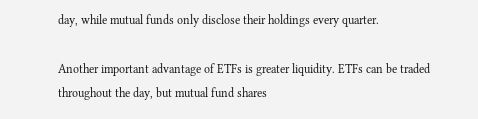day, while mutual funds only disclose their holdings every quarter.

Another important advantage of ETFs is greater liquidity. ETFs can be traded throughout the day, but mutual fund shares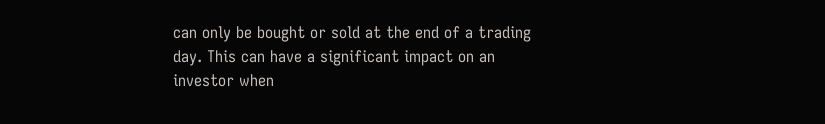can only be bought or sold at the end of a trading day. This can have a significant impact on an investor when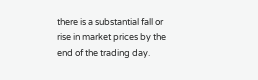there is a substantial fall or rise in market prices by the end of the trading day.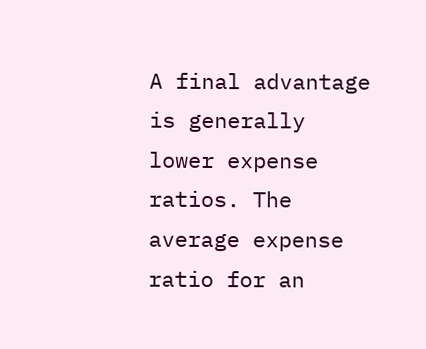A final advantage is generally lower expense ratios. The average expense ratio for an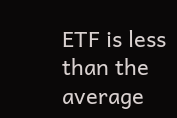ETF is less than the average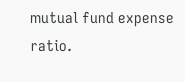mutual fund expense ratio.